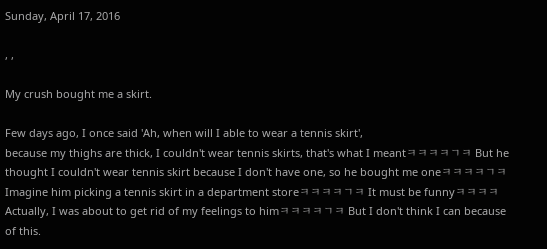Sunday, April 17, 2016

, ,

My crush bought me a skirt.

Few days ago, I once said 'Ah, when will I able to wear a tennis skirt',
because my thighs are thick, I couldn't wear tennis skirts, that's what I meantㅋㅋㅋㅋㄱㅋ But he thought I couldn't wear tennis skirt because I don't have one, so he bought me oneㅋㅋㅋㅋㄱㅋ
Imagine him picking a tennis skirt in a department storeㅋㅋㅋㅋㄱㅋ It must be funnyㅋㅋㅋㅋ
Actually, I was about to get rid of my feelings to himㅋㅋㅋㅋㄱㅋ But I don't think I can because of this.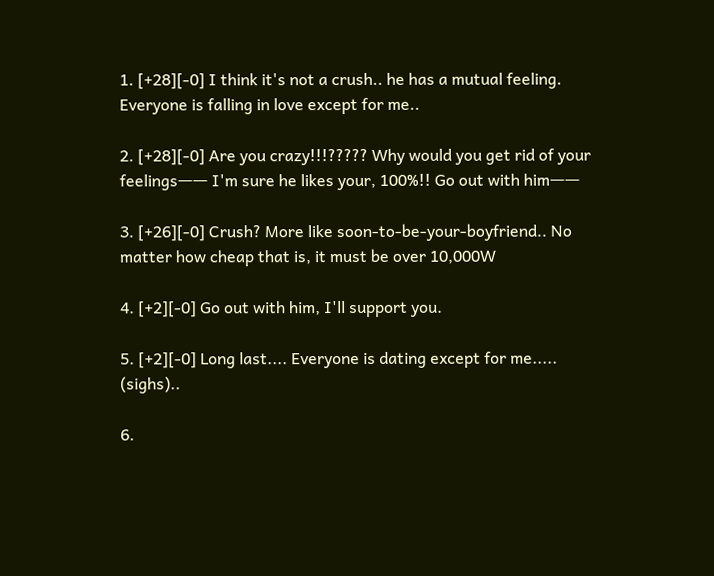1. [+28][-0] I think it's not a crush.. he has a mutual feeling. Everyone is falling in love except for me..

2. [+28][-0] Are you crazy!!!????? Why would you get rid of your feelingsㅡㅡ I'm sure he likes your, 100%!! Go out with himㅡㅡ

3. [+26][-0] Crush? More like soon-to-be-your-boyfriend.. No matter how cheap that is, it must be over 10,000W

4. [+2][-0] Go out with him, I'll support you.

5. [+2][-0] Long last.... Everyone is dating except for me..... (sighs)..

6.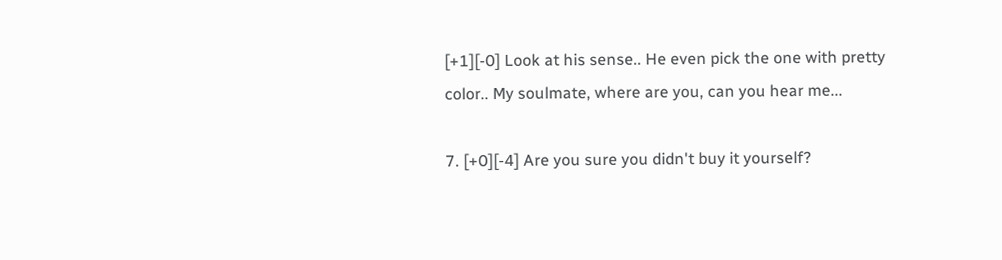[+1][-0] Look at his sense.. He even pick the one with pretty color.. My soulmate, where are you, can you hear me...

7. [+0][-4] Are you sure you didn't buy it yourself?